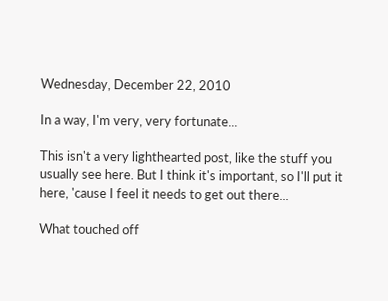Wednesday, December 22, 2010

In a way, I'm very, very fortunate...

This isn't a very lighthearted post, like the stuff you usually see here. But I think it's important, so I'll put it here, 'cause I feel it needs to get out there...

What touched off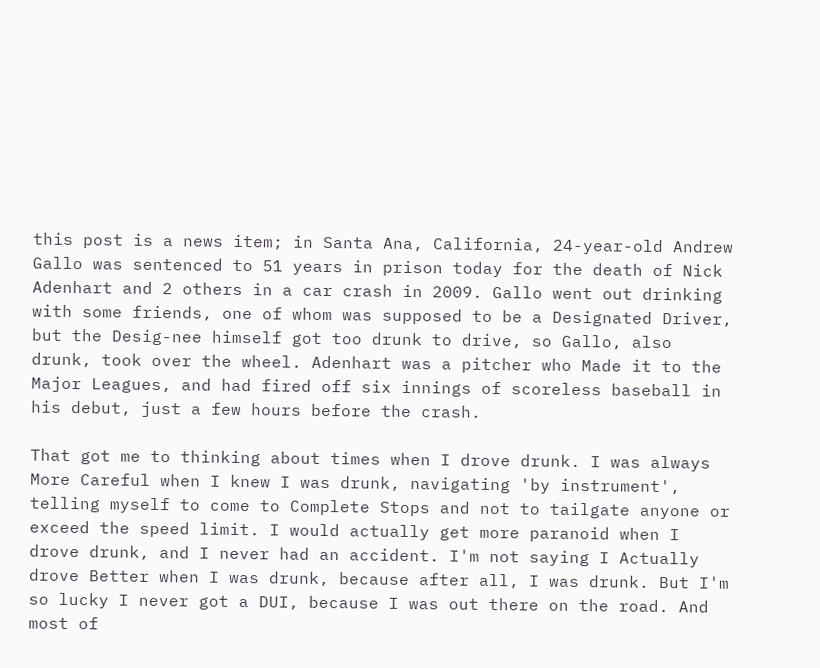this post is a news item; in Santa Ana, California, 24-year-old Andrew Gallo was sentenced to 51 years in prison today for the death of Nick Adenhart and 2 others in a car crash in 2009. Gallo went out drinking with some friends, one of whom was supposed to be a Designated Driver, but the Desig-nee himself got too drunk to drive, so Gallo, also drunk, took over the wheel. Adenhart was a pitcher who Made it to the Major Leagues, and had fired off six innings of scoreless baseball in his debut, just a few hours before the crash.

That got me to thinking about times when I drove drunk. I was always More Careful when I knew I was drunk, navigating 'by instrument', telling myself to come to Complete Stops and not to tailgate anyone or exceed the speed limit. I would actually get more paranoid when I drove drunk, and I never had an accident. I'm not saying I Actually drove Better when I was drunk, because after all, I was drunk. But I'm so lucky I never got a DUI, because I was out there on the road. And most of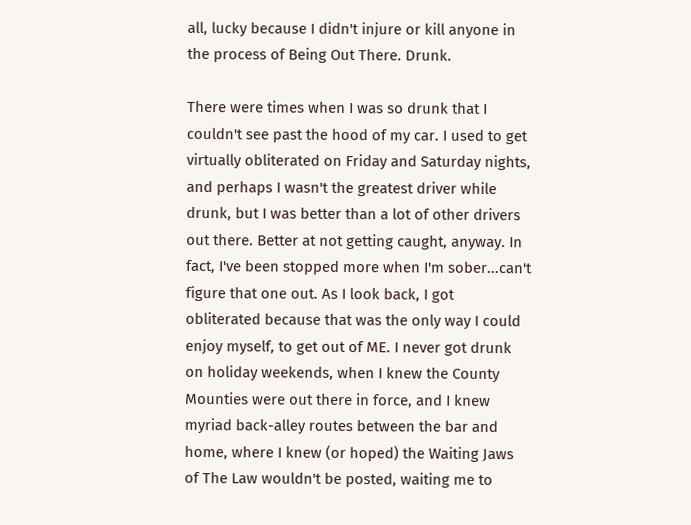all, lucky because I didn't injure or kill anyone in the process of Being Out There. Drunk.

There were times when I was so drunk that I couldn't see past the hood of my car. I used to get virtually obliterated on Friday and Saturday nights, and perhaps I wasn't the greatest driver while drunk, but I was better than a lot of other drivers out there. Better at not getting caught, anyway. In fact, I've been stopped more when I'm sober...can't figure that one out. As I look back, I got obliterated because that was the only way I could enjoy myself, to get out of ME. I never got drunk on holiday weekends, when I knew the County Mounties were out there in force, and I knew myriad back-alley routes between the bar and home, where I knew (or hoped) the Waiting Jaws of The Law wouldn't be posted, waiting me to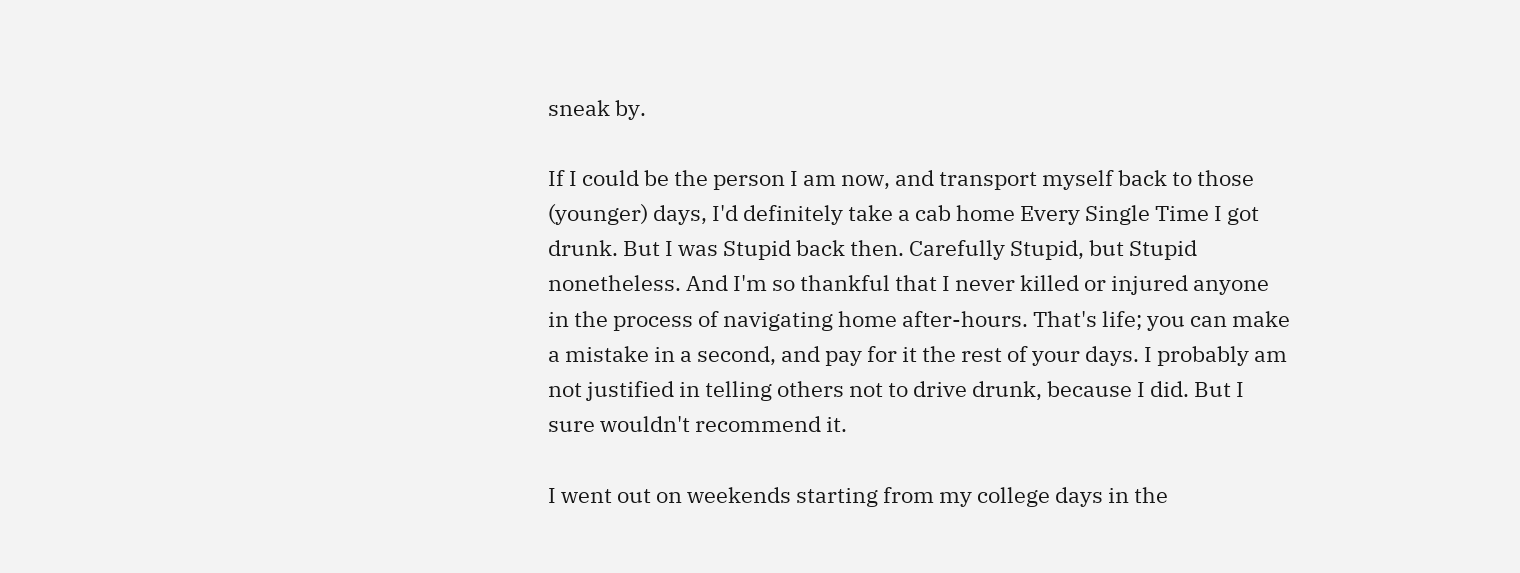sneak by.

If I could be the person I am now, and transport myself back to those (younger) days, I'd definitely take a cab home Every Single Time I got drunk. But I was Stupid back then. Carefully Stupid, but Stupid nonetheless. And I'm so thankful that I never killed or injured anyone in the process of navigating home after-hours. That's life; you can make a mistake in a second, and pay for it the rest of your days. I probably am not justified in telling others not to drive drunk, because I did. But I sure wouldn't recommend it.

I went out on weekends starting from my college days in the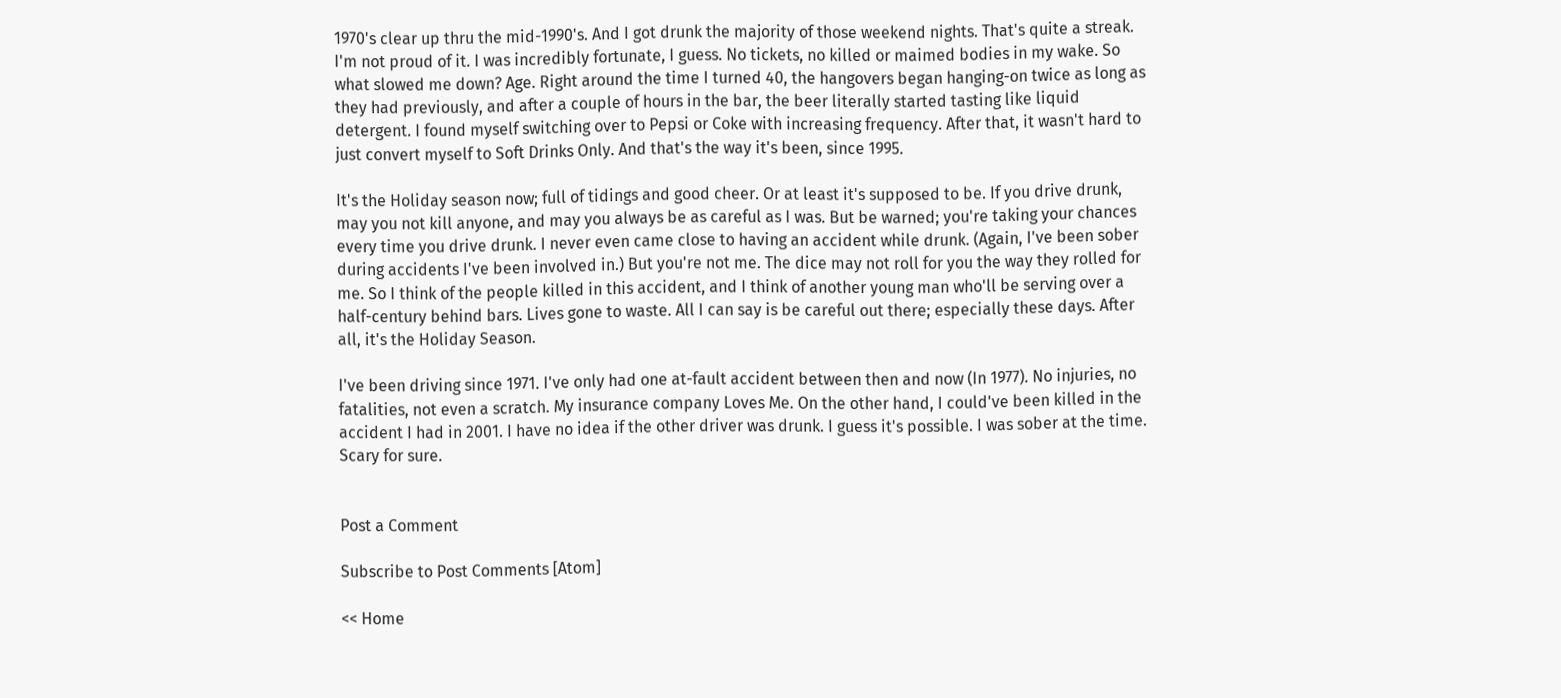1970's clear up thru the mid-1990's. And I got drunk the majority of those weekend nights. That's quite a streak. I'm not proud of it. I was incredibly fortunate, I guess. No tickets, no killed or maimed bodies in my wake. So what slowed me down? Age. Right around the time I turned 40, the hangovers began hanging-on twice as long as they had previously, and after a couple of hours in the bar, the beer literally started tasting like liquid detergent. I found myself switching over to Pepsi or Coke with increasing frequency. After that, it wasn't hard to just convert myself to Soft Drinks Only. And that's the way it's been, since 1995.

It's the Holiday season now; full of tidings and good cheer. Or at least it's supposed to be. If you drive drunk, may you not kill anyone, and may you always be as careful as I was. But be warned; you're taking your chances every time you drive drunk. I never even came close to having an accident while drunk. (Again, I've been sober during accidents I've been involved in.) But you're not me. The dice may not roll for you the way they rolled for me. So I think of the people killed in this accident, and I think of another young man who'll be serving over a half-century behind bars. Lives gone to waste. All I can say is be careful out there; especially these days. After all, it's the Holiday Season.

I've been driving since 1971. I've only had one at-fault accident between then and now (In 1977). No injuries, no fatalities, not even a scratch. My insurance company Loves Me. On the other hand, I could've been killed in the accident I had in 2001. I have no idea if the other driver was drunk. I guess it's possible. I was sober at the time. Scary for sure.


Post a Comment

Subscribe to Post Comments [Atom]

<< Home